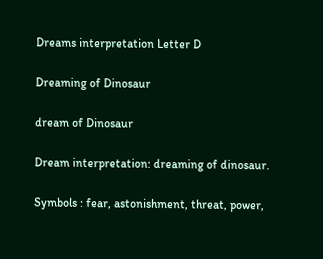Dreams interpretation Letter D

Dreaming of Dinosaur

dream of Dinosaur

Dream interpretation: dreaming of dinosaur.

Symbols : fear, astonishment, threat, power,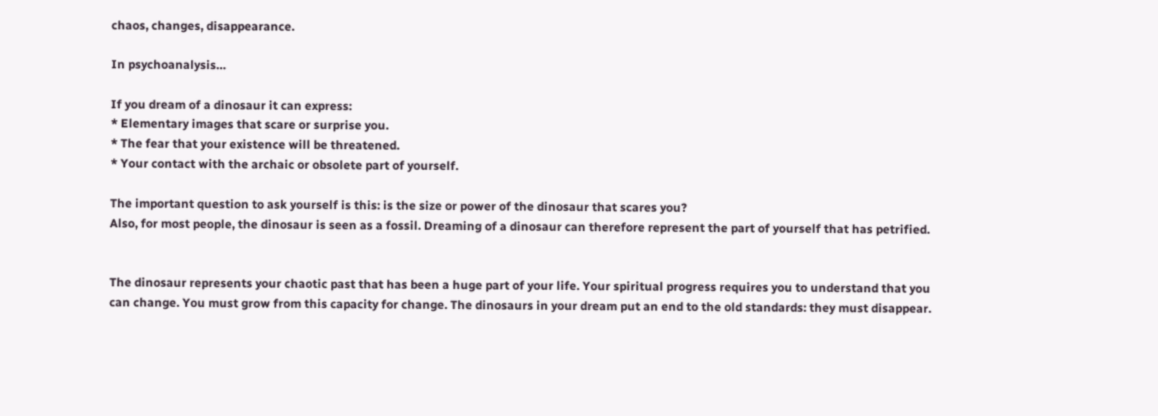chaos, changes, disappearance.

In psychoanalysis…

If you dream of a dinosaur it can express:
* Elementary images that scare or surprise you.
* The fear that your existence will be threatened.
* Your contact with the archaic or obsolete part of yourself.

The important question to ask yourself is this: is the size or power of the dinosaur that scares you?
Also, for most people, the dinosaur is seen as a fossil. Dreaming of a dinosaur can therefore represent the part of yourself that has petrified.


The dinosaur represents your chaotic past that has been a huge part of your life. Your spiritual progress requires you to understand that you can change. You must grow from this capacity for change. The dinosaurs in your dream put an end to the old standards: they must disappear.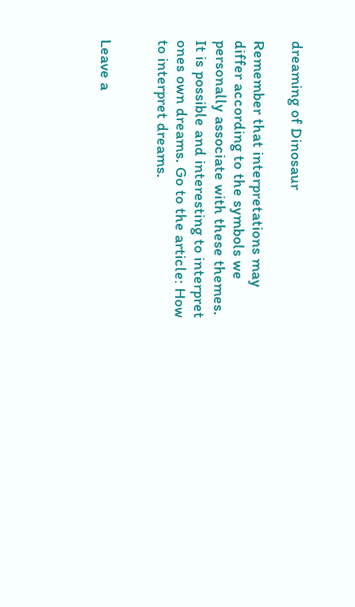dreaming of Dinosaur

Remember that interpretations may differ according to the symbols we personally associate with these themes. It is possible and interesting to interpret ones own dreams. Go to the article: How to interpret dreams.


Leave a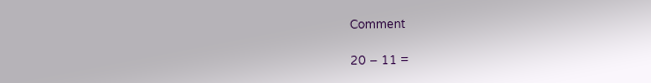Comment

20 − 11 =